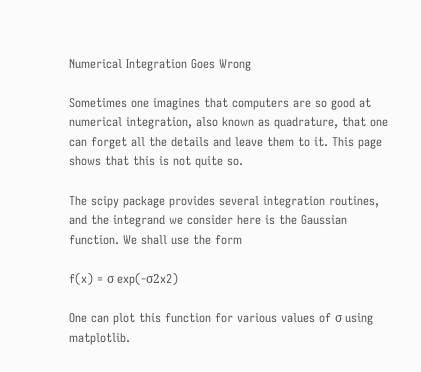Numerical Integration Goes Wrong

Sometimes one imagines that computers are so good at numerical integration, also known as quadrature, that one can forget all the details and leave them to it. This page shows that this is not quite so.

The scipy package provides several integration routines, and the integrand we consider here is the Gaussian function. We shall use the form

f(x) = σ exp(-σ2x2)

One can plot this function for various values of σ using matplotlib.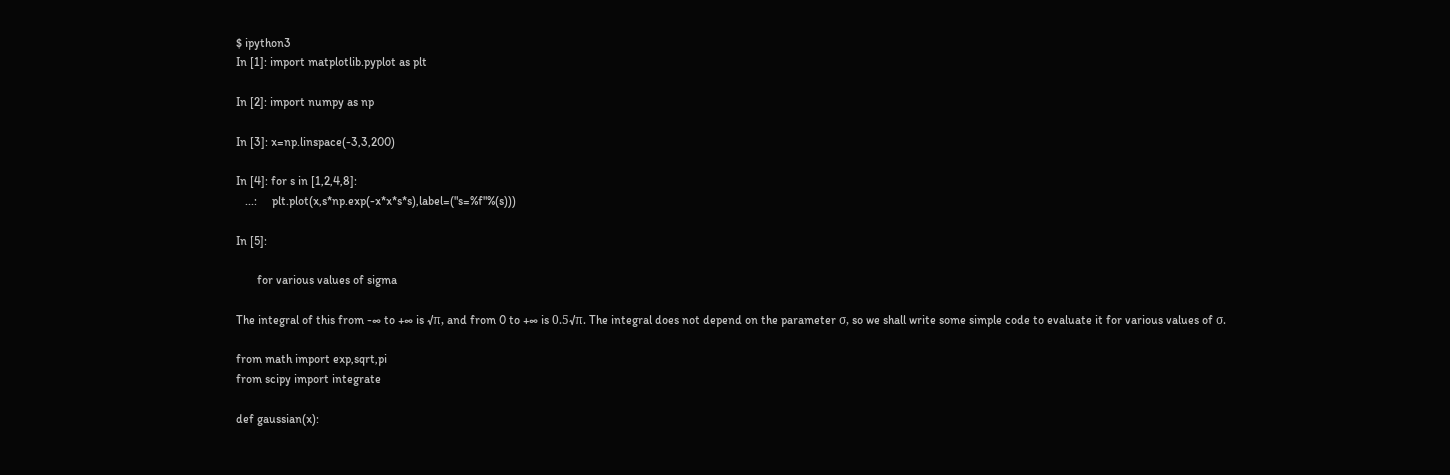$ ipython3
In [1]: import matplotlib.pyplot as plt

In [2]: import numpy as np

In [3]: x=np.linspace(-3,3,200)

In [4]: for s in [1,2,4,8]:
   ...:     plt.plot(x,s*np.exp(-x*x*s*s),label=("s=%f"%(s)))

In [5]:

       for various values of sigma

The integral of this from -∞ to +∞ is √π, and from 0 to +∞ is 0.5√π. The integral does not depend on the parameter σ, so we shall write some simple code to evaluate it for various values of σ.

from math import exp,sqrt,pi
from scipy import integrate

def gaussian(x):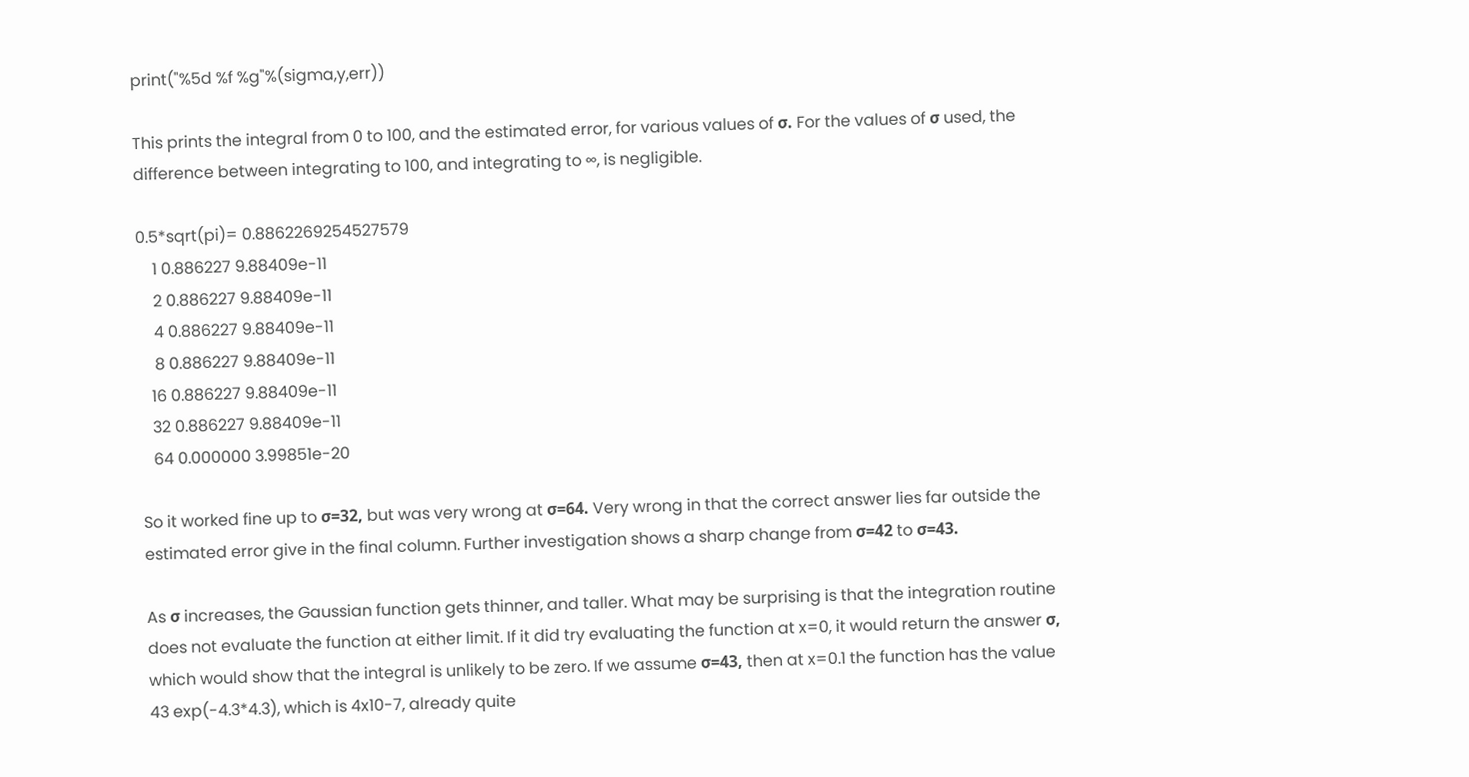print("%5d %f %g"%(sigma,y,err))

This prints the integral from 0 to 100, and the estimated error, for various values of σ. For the values of σ used, the difference between integrating to 100, and integrating to ∞, is negligible.

0.5*sqrt(pi)= 0.8862269254527579
    1 0.886227 9.88409e-11
    2 0.886227 9.88409e-11
    4 0.886227 9.88409e-11
    8 0.886227 9.88409e-11
   16 0.886227 9.88409e-11
   32 0.886227 9.88409e-11
   64 0.000000 3.99851e-20

So it worked fine up to σ=32, but was very wrong at σ=64. Very wrong in that the correct answer lies far outside the estimated error give in the final column. Further investigation shows a sharp change from σ=42 to σ=43.

As σ increases, the Gaussian function gets thinner, and taller. What may be surprising is that the integration routine does not evaluate the function at either limit. If it did try evaluating the function at x=0, it would return the answer σ, which would show that the integral is unlikely to be zero. If we assume σ=43, then at x=0.1 the function has the value 43 exp(-4.3*4.3), which is 4x10-7, already quite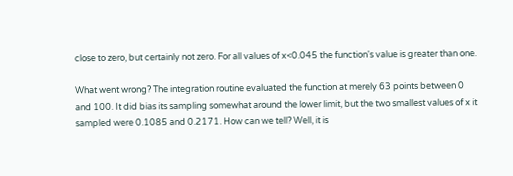close to zero, but certainly not zero. For all values of x<0.045 the function's value is greater than one.

What went wrong? The integration routine evaluated the function at merely 63 points between 0 and 100. It did bias its sampling somewhat around the lower limit, but the two smallest values of x it sampled were 0.1085 and 0.2171. How can we tell? Well, it is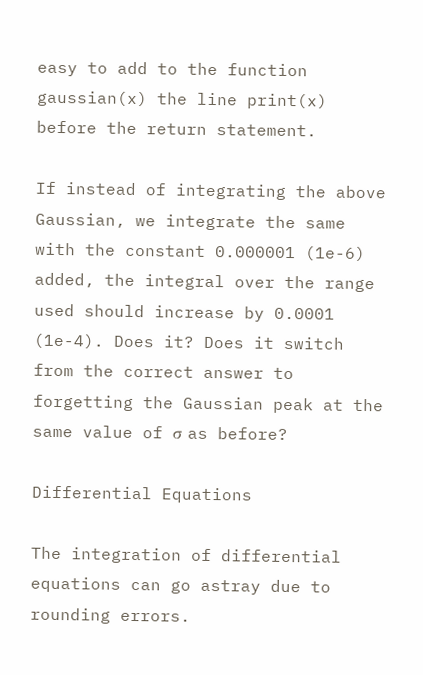easy to add to the function gaussian(x) the line print(x) before the return statement.

If instead of integrating the above Gaussian, we integrate the same with the constant 0.000001 (1e-6) added, the integral over the range used should increase by 0.0001 (1e-4). Does it? Does it switch from the correct answer to forgetting the Gaussian peak at the same value of σ as before?

Differential Equations

The integration of differential equations can go astray due to rounding errors.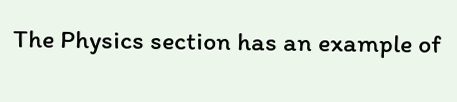The Physics section has an example of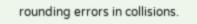rounding errors in collisions.